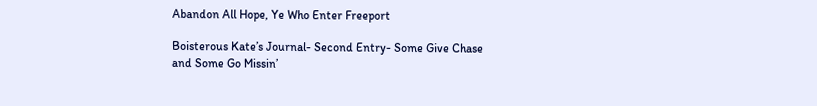Abandon All Hope, Ye Who Enter Freeport

Boisterous Kate’s Journal- Second Entry- Some Give Chase and Some Go Missin’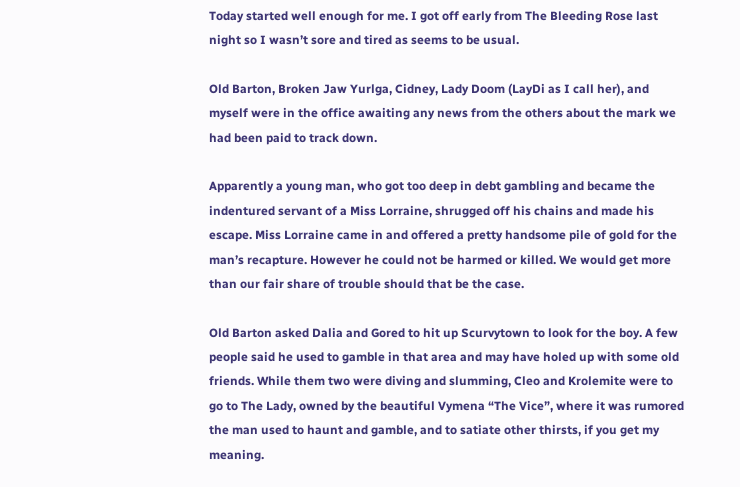Today started well enough for me. I got off early from The Bleeding Rose last night so I wasn’t sore and tired as seems to be usual.

Old Barton, Broken Jaw Yurlga, Cidney, Lady Doom (LayDi as I call her), and myself were in the office awaiting any news from the others about the mark we had been paid to track down.

Apparently a young man, who got too deep in debt gambling and became the indentured servant of a Miss Lorraine, shrugged off his chains and made his escape. Miss Lorraine came in and offered a pretty handsome pile of gold for the man’s recapture. However he could not be harmed or killed. We would get more than our fair share of trouble should that be the case.

Old Barton asked Dalia and Gored to hit up Scurvytown to look for the boy. A few people said he used to gamble in that area and may have holed up with some old friends. While them two were diving and slumming, Cleo and Krolemite were to go to The Lady, owned by the beautiful Vymena “The Vice”, where it was rumored the man used to haunt and gamble, and to satiate other thirsts, if you get my meaning.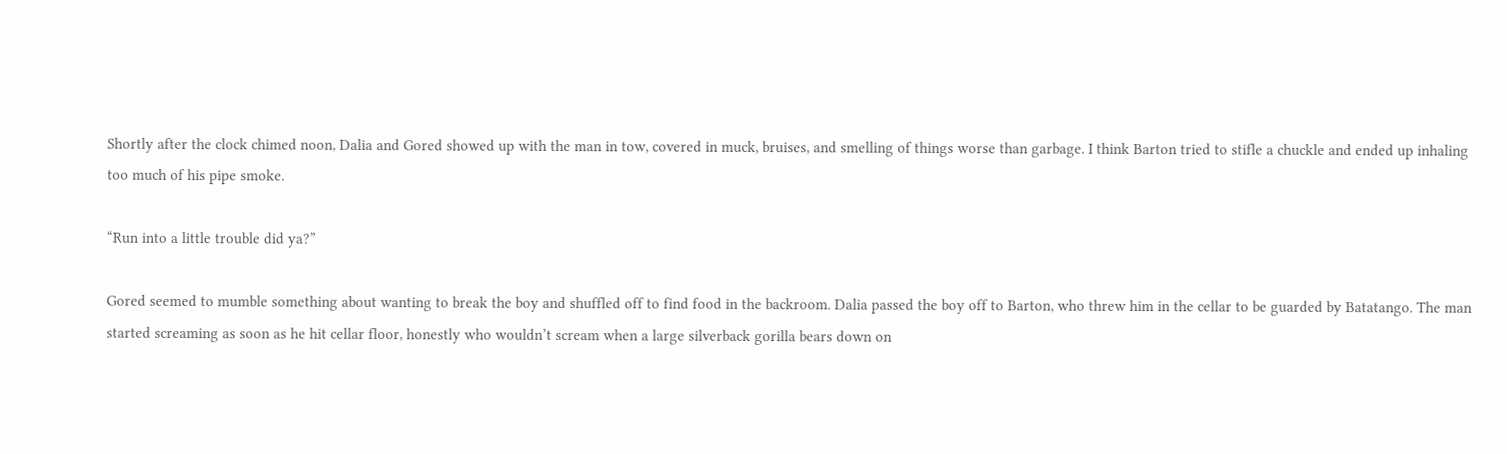Shortly after the clock chimed noon, Dalia and Gored showed up with the man in tow, covered in muck, bruises, and smelling of things worse than garbage. I think Barton tried to stifle a chuckle and ended up inhaling too much of his pipe smoke.

“Run into a little trouble did ya?”

Gored seemed to mumble something about wanting to break the boy and shuffled off to find food in the backroom. Dalia passed the boy off to Barton, who threw him in the cellar to be guarded by Batatango. The man started screaming as soon as he hit cellar floor, honestly who wouldn’t scream when a large silverback gorilla bears down on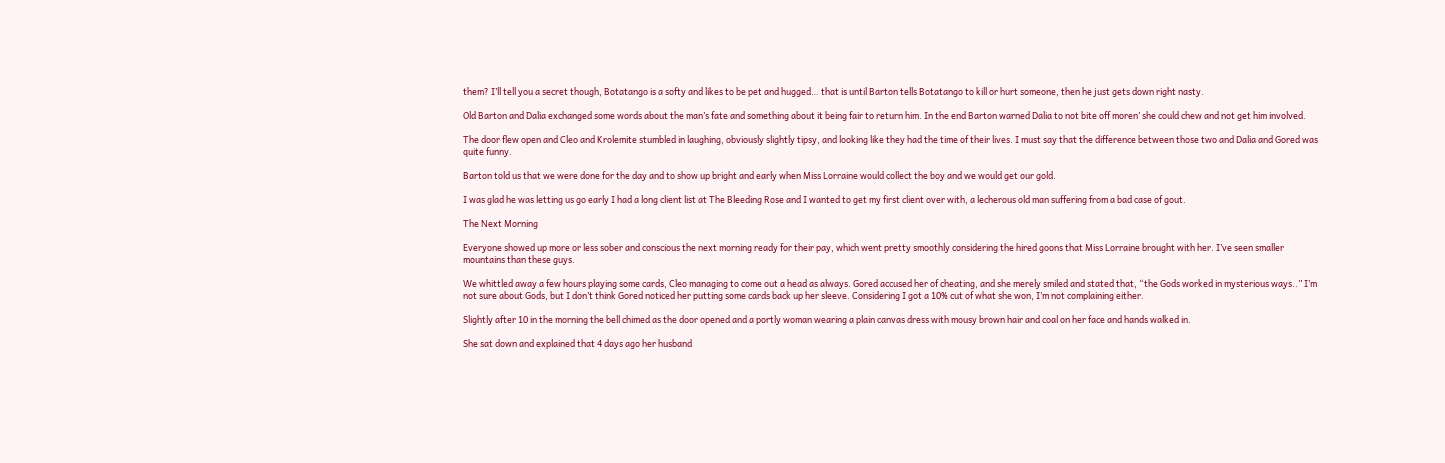them? I’ll tell you a secret though, Botatango is a softy and likes to be pet and hugged… that is until Barton tells Botatango to kill or hurt someone, then he just gets down right nasty.

Old Barton and Dalia exchanged some words about the man’s fate and something about it being fair to return him. In the end Barton warned Dalia to not bite off moren’ she could chew and not get him involved.

The door flew open and Cleo and Krolemite stumbled in laughing, obviously slightly tipsy, and looking like they had the time of their lives. I must say that the difference between those two and Dalia and Gored was quite funny.

Barton told us that we were done for the day and to show up bright and early when Miss Lorraine would collect the boy and we would get our gold.

I was glad he was letting us go early I had a long client list at The Bleeding Rose and I wanted to get my first client over with, a lecherous old man suffering from a bad case of gout.

The Next Morning

Everyone showed up more or less sober and conscious the next morning ready for their pay, which went pretty smoothly considering the hired goons that Miss Lorraine brought with her. I’ve seen smaller mountains than these guys.

We whittled away a few hours playing some cards, Cleo managing to come out a head as always. Gored accused her of cheating, and she merely smiled and stated that, “the Gods worked in mysterious ways..” I’m not sure about Gods, but I don’t think Gored noticed her putting some cards back up her sleeve. Considering I got a 10% cut of what she won, I’m not complaining either.

Slightly after 10 in the morning the bell chimed as the door opened and a portly woman wearing a plain canvas dress with mousy brown hair and coal on her face and hands walked in.

She sat down and explained that 4 days ago her husband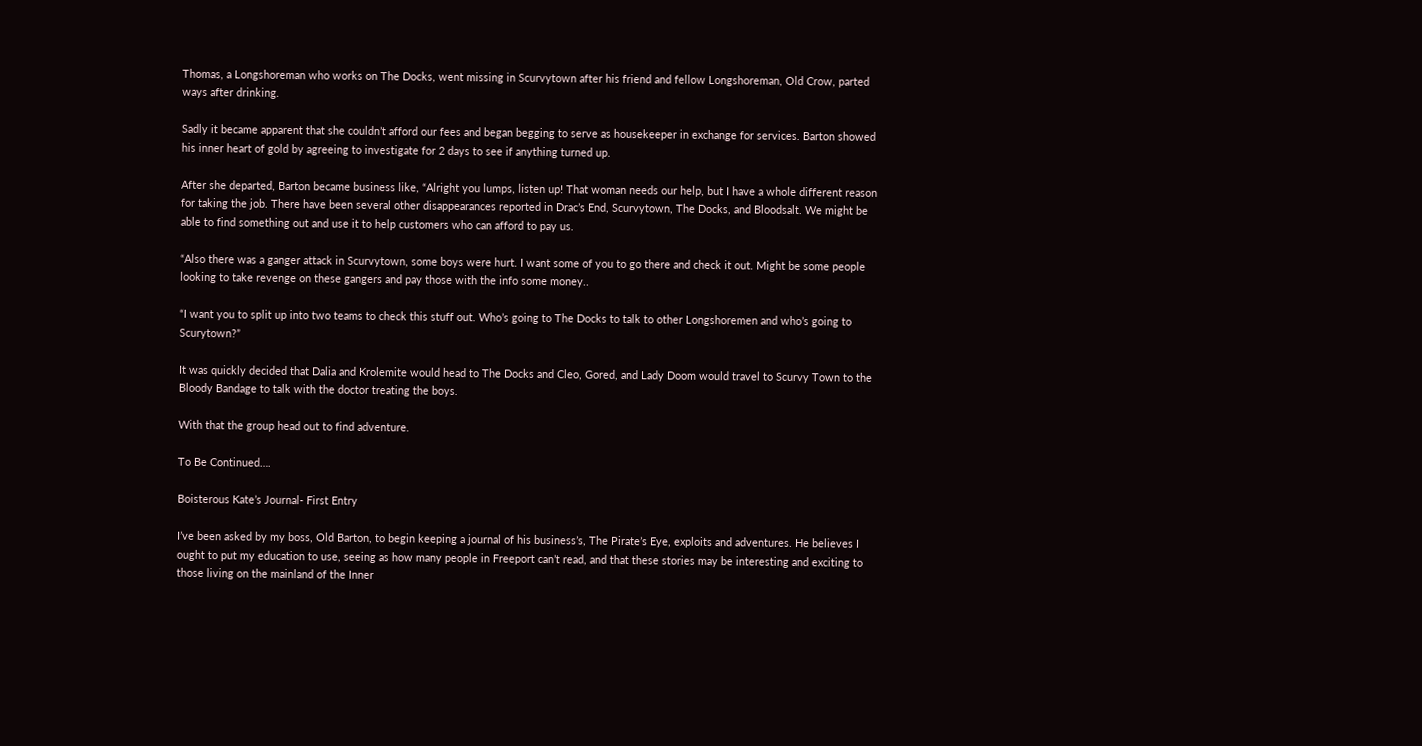Thomas, a Longshoreman who works on The Docks, went missing in Scurvytown after his friend and fellow Longshoreman, Old Crow, parted ways after drinking.

Sadly it became apparent that she couldn’t afford our fees and began begging to serve as housekeeper in exchange for services. Barton showed his inner heart of gold by agreeing to investigate for 2 days to see if anything turned up.

After she departed, Barton became business like, “Alright you lumps, listen up! That woman needs our help, but I have a whole different reason for taking the job. There have been several other disappearances reported in Drac’s End, Scurvytown, The Docks, and Bloodsalt. We might be able to find something out and use it to help customers who can afford to pay us.

“Also there was a ganger attack in Scurvytown, some boys were hurt. I want some of you to go there and check it out. Might be some people looking to take revenge on these gangers and pay those with the info some money..

“I want you to split up into two teams to check this stuff out. Who’s going to The Docks to talk to other Longshoremen and who’s going to Scurytown?”

It was quickly decided that Dalia and Krolemite would head to The Docks and Cleo, Gored, and Lady Doom would travel to Scurvy Town to the Bloody Bandage to talk with the doctor treating the boys.

With that the group head out to find adventure.

To Be Continued….

Boisterous Kate’s Journal- First Entry

I’ve been asked by my boss, Old Barton, to begin keeping a journal of his business’s, The Pirate’s Eye, exploits and adventures. He believes I ought to put my education to use, seeing as how many people in Freeport can’t read, and that these stories may be interesting and exciting to those living on the mainland of the Inner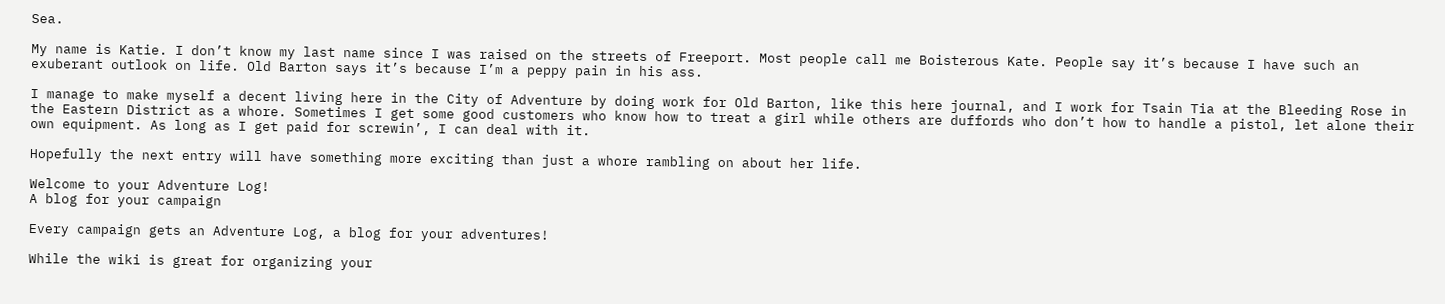Sea.

My name is Katie. I don’t know my last name since I was raised on the streets of Freeport. Most people call me Boisterous Kate. People say it’s because I have such an exuberant outlook on life. Old Barton says it’s because I’m a peppy pain in his ass.

I manage to make myself a decent living here in the City of Adventure by doing work for Old Barton, like this here journal, and I work for Tsain Tia at the Bleeding Rose in the Eastern District as a whore. Sometimes I get some good customers who know how to treat a girl while others are duffords who don’t how to handle a pistol, let alone their own equipment. As long as I get paid for screwin’, I can deal with it.

Hopefully the next entry will have something more exciting than just a whore rambling on about her life.

Welcome to your Adventure Log!
A blog for your campaign

Every campaign gets an Adventure Log, a blog for your adventures!

While the wiki is great for organizing your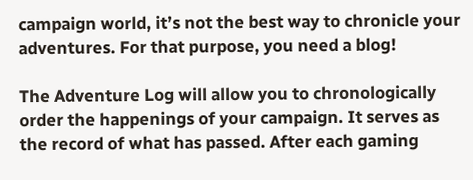campaign world, it’s not the best way to chronicle your adventures. For that purpose, you need a blog!

The Adventure Log will allow you to chronologically order the happenings of your campaign. It serves as the record of what has passed. After each gaming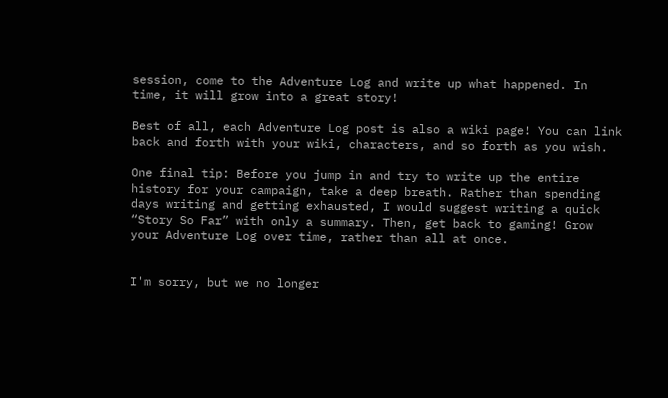session, come to the Adventure Log and write up what happened. In time, it will grow into a great story!

Best of all, each Adventure Log post is also a wiki page! You can link back and forth with your wiki, characters, and so forth as you wish.

One final tip: Before you jump in and try to write up the entire history for your campaign, take a deep breath. Rather than spending days writing and getting exhausted, I would suggest writing a quick “Story So Far” with only a summary. Then, get back to gaming! Grow your Adventure Log over time, rather than all at once.


I'm sorry, but we no longer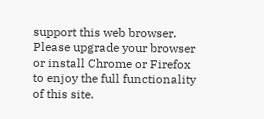support this web browser. Please upgrade your browser or install Chrome or Firefox to enjoy the full functionality of this site.